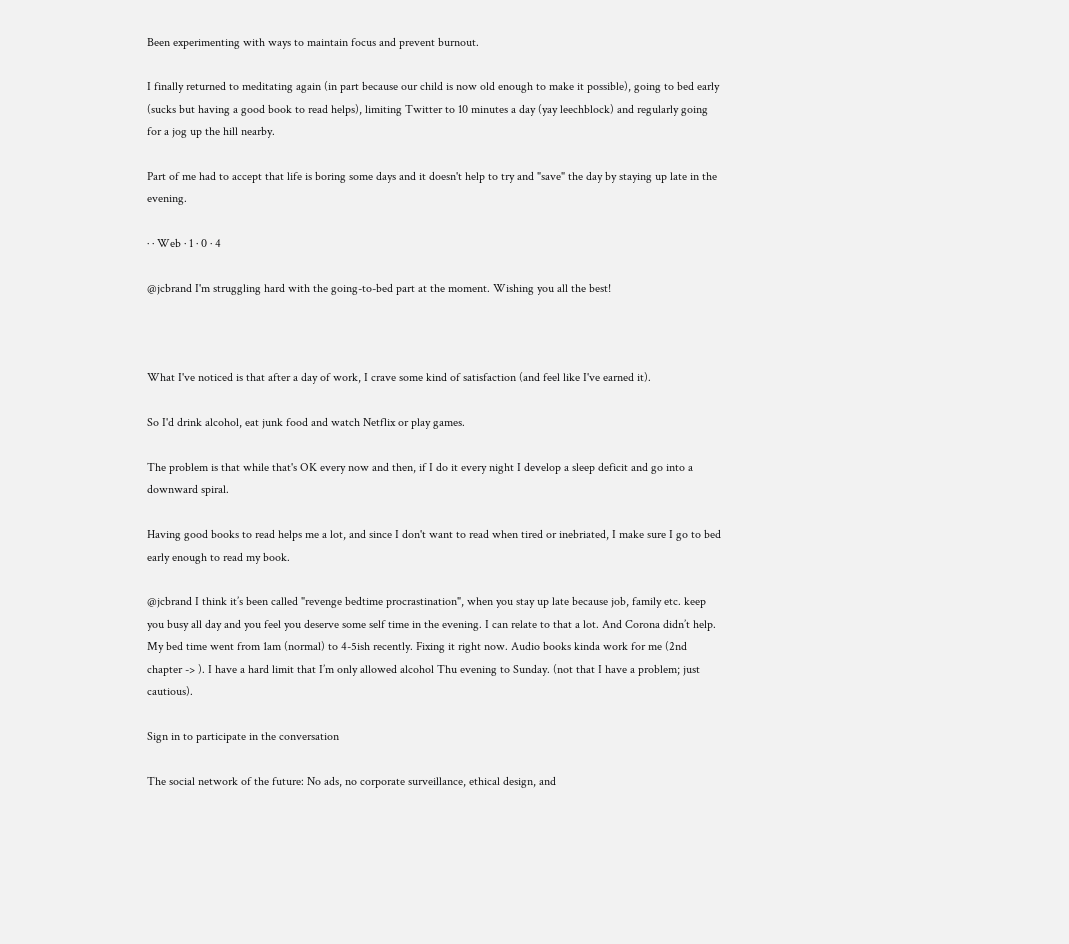Been experimenting with ways to maintain focus and prevent burnout.

I finally returned to meditating again (in part because our child is now old enough to make it possible), going to bed early (sucks but having a good book to read helps), limiting Twitter to 10 minutes a day (yay leechblock) and regularly going for a jog up the hill nearby.

Part of me had to accept that life is boring some days and it doesn't help to try and "save" the day by staying up late in the evening.

· · Web · 1 · 0 · 4

@jcbrand I'm struggling hard with the going-to-bed part at the moment. Wishing you all the best!



What I've noticed is that after a day of work, I crave some kind of satisfaction (and feel like I've earned it).

So I'd drink alcohol, eat junk food and watch Netflix or play games.

The problem is that while that's OK every now and then, if I do it every night I develop a sleep deficit and go into a downward spiral.

Having good books to read helps me a lot, and since I don't want to read when tired or inebriated, I make sure I go to bed early enough to read my book.

@jcbrand I think it’s been called "revenge bedtime procrastination", when you stay up late because job, family etc. keep you busy all day and you feel you deserve some self time in the evening. I can relate to that a lot. And Corona didn’t help. My bed time went from 1am (normal) to 4-5ish recently. Fixing it right now. Audio books kinda work for me (2nd chapter -> ). I have a hard limit that I’m only allowed alcohol Thu evening to Sunday. (not that I have a problem; just cautious).

Sign in to participate in the conversation

The social network of the future: No ads, no corporate surveillance, ethical design, and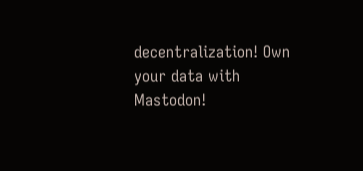decentralization! Own your data with Mastodon!